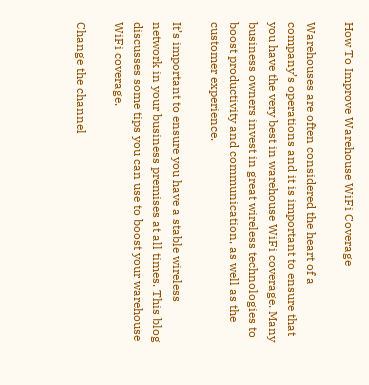How To Improve Warehouse WiFi Coverage

Warehouses are often considered the heart of a company’s operations and it is important to ensure that you have the very best in warehouse WiFi coverage. Many business owners invest in great wireless technologies to boost productivity and communication, as well as the customer experience.

It’s important to ensure you have a stable wireless network in your business premises at all times. This blog discusses some tips you can use to boost your warehouse WiFi coverage.

Change the channel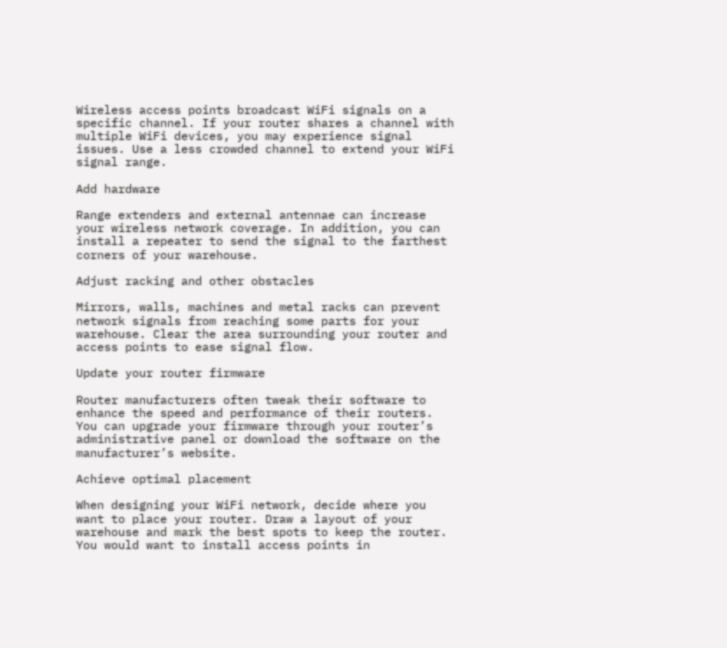Wireless access points broadcast WiFi signals on a specific channel. If your router shares a channel with multiple WiFi devices, you may experience signal issues. Use a less crowded channel to extend your WiFi signal range.

Add hardware

Range extenders and external antennae can increase your wireless network coverage. In addition, you can install a repeater to send the signal to the farthest corners of your warehouse.

Adjust racking and other obstacles

Mirrors, walls, machines and metal racks can prevent network signals from reaching some parts for your warehouse. Clear the area surrounding your router and access points to ease signal flow.

Update your router firmware

Router manufacturers often tweak their software to enhance the speed and performance of their routers. You can upgrade your firmware through your router’s administrative panel or download the software on the manufacturer’s website.

Achieve optimal placement

When designing your WiFi network, decide where you want to place your router. Draw a layout of your warehouse and mark the best spots to keep the router. You would want to install access points in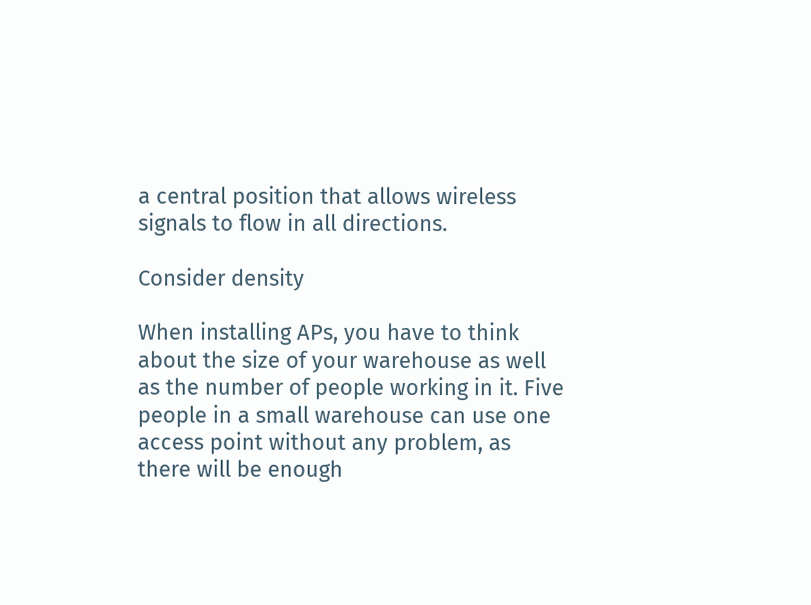a central position that allows wireless signals to flow in all directions.

Consider density

When installing APs, you have to think about the size of your warehouse as well as the number of people working in it. Five people in a small warehouse can use one access point without any problem, as there will be enough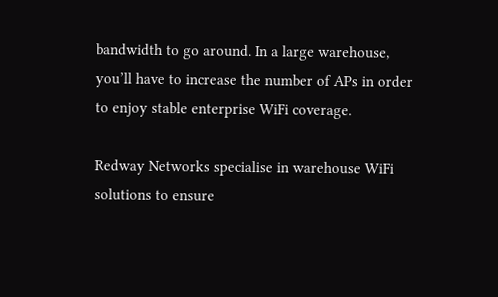bandwidth to go around. In a large warehouse, you’ll have to increase the number of APs in order to enjoy stable enterprise WiFi coverage.

Redway Networks specialise in warehouse WiFi solutions to ensure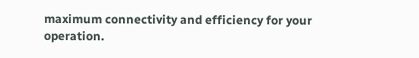maximum connectivity and efficiency for your operation.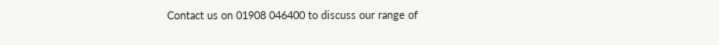Contact us on 01908 046400 to discuss our range of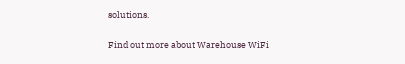solutions.

Find out more about Warehouse WiFi